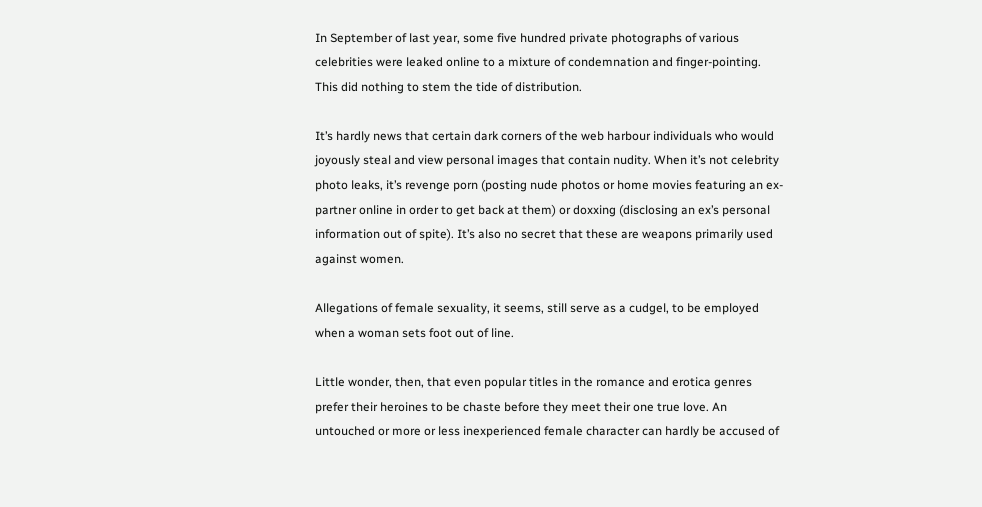In September of last year, some five hundred private photographs of various celebrities were leaked online to a mixture of condemnation and finger-pointing. This did nothing to stem the tide of distribution.

It’s hardly news that certain dark corners of the web harbour individuals who would joyously steal and view personal images that contain nudity. When it’s not celebrity photo leaks, it’s revenge porn (posting nude photos or home movies featuring an ex-partner online in order to get back at them) or doxxing (disclosing an ex’s personal information out of spite). It’s also no secret that these are weapons primarily used against women.

Allegations of female sexuality, it seems, still serve as a cudgel, to be employed when a woman sets foot out of line.

Little wonder, then, that even popular titles in the romance and erotica genres prefer their heroines to be chaste before they meet their one true love. An untouched or more or less inexperienced female character can hardly be accused of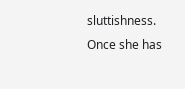sluttishness. Once she has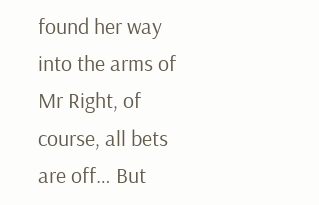found her way into the arms of Mr Right, of course, all bets are off… But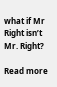what if Mr Right isn’t Mr. Right?

Read more